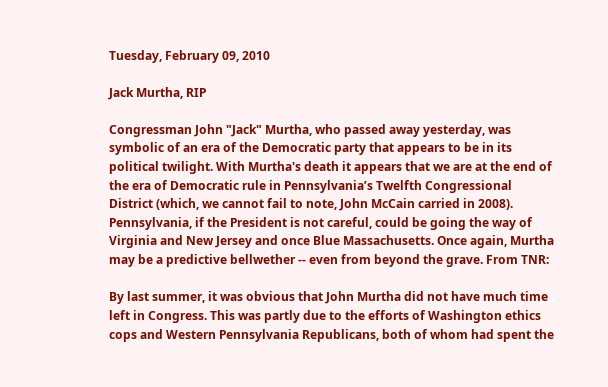Tuesday, February 09, 2010

Jack Murtha, RIP

Congressman John "Jack" Murtha, who passed away yesterday, was symbolic of an era of the Democratic party that appears to be in its political twilight. With Murtha's death it appears that we are at the end of the era of Democratic rule in Pennsylvania’s Twelfth Congressional District (which, we cannot fail to note, John McCain carried in 2008). Pennsylvania, if the President is not careful, could be going the way of Virginia and New Jersey and once Blue Massachusetts. Once again, Murtha may be a predictive bellwether -- even from beyond the grave. From TNR:

By last summer, it was obvious that John Murtha did not have much time left in Congress. This was partly due to the efforts of Washington ethics cops and Western Pennsylvania Republicans, both of whom had spent the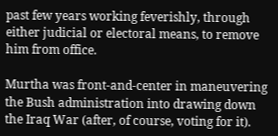past few years working feverishly, through either judicial or electoral means, to remove him from office.

Murtha was front-and-center in maneuvering the Bush administration into drawing down the Iraq War (after, of course, voting for it).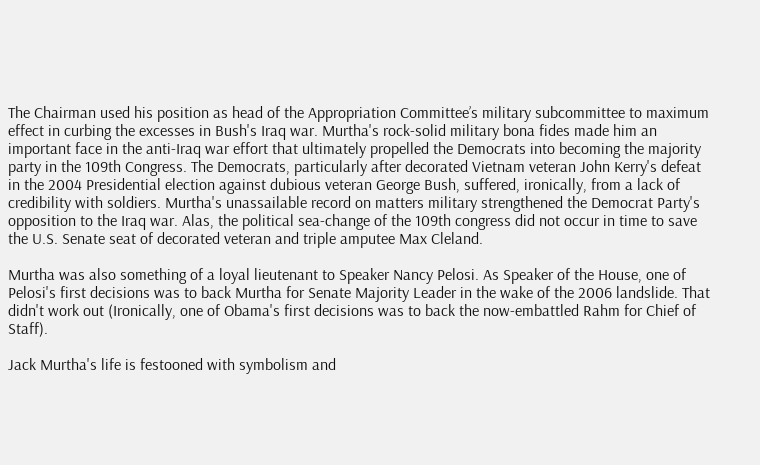The Chairman used his position as head of the Appropriation Committee’s military subcommittee to maximum effect in curbing the excesses in Bush's Iraq war. Murtha's rock-solid military bona fides made him an important face in the anti-Iraq war effort that ultimately propelled the Democrats into becoming the majority party in the 109th Congress. The Democrats, particularly after decorated Vietnam veteran John Kerry's defeat in the 2004 Presidential election against dubious veteran George Bush, suffered, ironically, from a lack of credibility with soldiers. Murtha's unassailable record on matters military strengthened the Democrat Party's opposition to the Iraq war. Alas, the political sea-change of the 109th congress did not occur in time to save the U.S. Senate seat of decorated veteran and triple amputee Max Cleland.

Murtha was also something of a loyal lieutenant to Speaker Nancy Pelosi. As Speaker of the House, one of Pelosi's first decisions was to back Murtha for Senate Majority Leader in the wake of the 2006 landslide. That didn't work out (Ironically, one of Obama's first decisions was to back the now-embattled Rahm for Chief of Staff).

Jack Murtha's life is festooned with symbolism and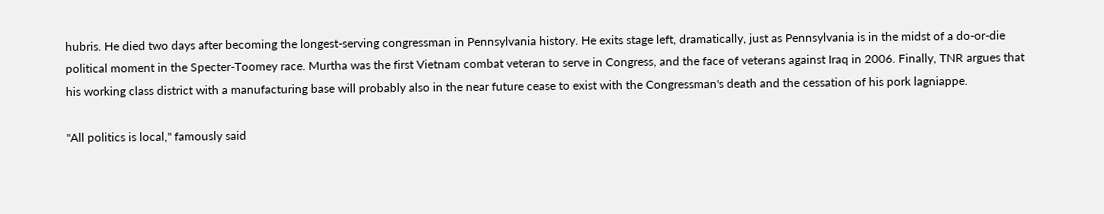hubris. He died two days after becoming the longest-serving congressman in Pennsylvania history. He exits stage left, dramatically, just as Pennsylvania is in the midst of a do-or-die political moment in the Specter-Toomey race. Murtha was the first Vietnam combat veteran to serve in Congress, and the face of veterans against Iraq in 2006. Finally, TNR argues that his working class district with a manufacturing base will probably also in the near future cease to exist with the Congressman's death and the cessation of his pork lagniappe.

"All politics is local," famously said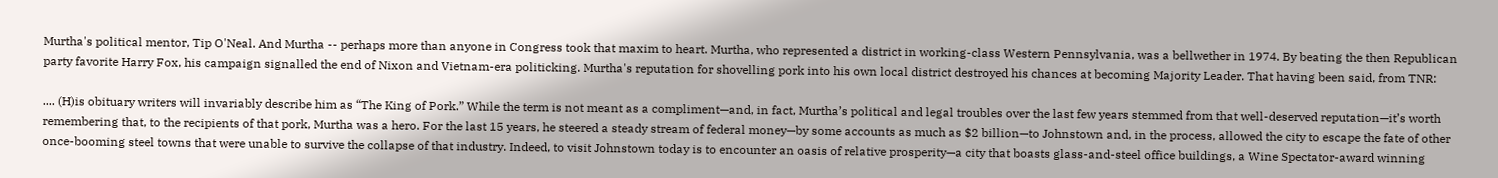Murtha's political mentor, Tip O'Neal. And Murtha -- perhaps more than anyone in Congress took that maxim to heart. Murtha, who represented a district in working-class Western Pennsylvania, was a bellwether in 1974. By beating the then Republican party favorite Harry Fox, his campaign signalled the end of Nixon and Vietnam-era politicking. Murtha's reputation for shovelling pork into his own local district destroyed his chances at becoming Majority Leader. That having been said, from TNR:

.... (H)is obituary writers will invariably describe him as “The King of Pork.” While the term is not meant as a compliment—and, in fact, Murtha’s political and legal troubles over the last few years stemmed from that well-deserved reputation—it’s worth remembering that, to the recipients of that pork, Murtha was a hero. For the last 15 years, he steered a steady stream of federal money—by some accounts as much as $2 billion—to Johnstown and, in the process, allowed the city to escape the fate of other once-booming steel towns that were unable to survive the collapse of that industry. Indeed, to visit Johnstown today is to encounter an oasis of relative prosperity—a city that boasts glass-and-steel office buildings, a Wine Spectator-award winning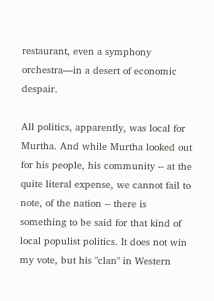restaurant, even a symphony orchestra—in a desert of economic despair.

All politics, apparently, was local for Murtha. And while Murtha looked out for his people, his community -- at the quite literal expense, we cannot fail to note, of the nation -- there is something to be said for that kind of local populist politics. It does not win my vote, but his "clan" in Western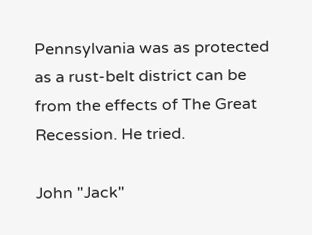Pennsylvania was as protected as a rust-belt district can be from the effects of The Great Recession. He tried.

John "Jack"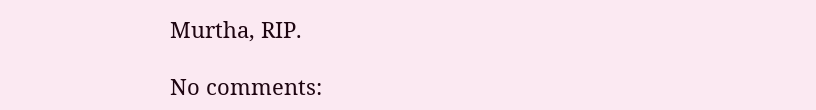Murtha, RIP.

No comments: